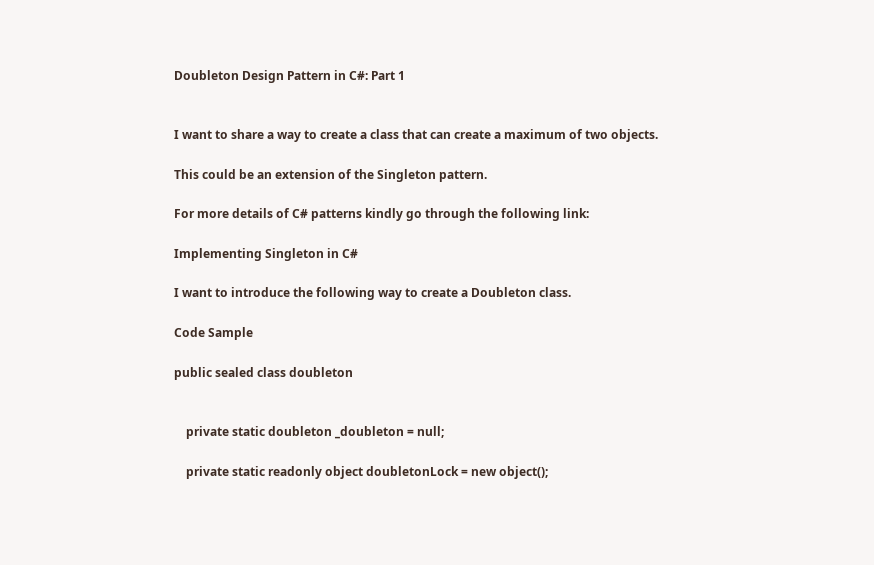Doubleton Design Pattern in C#: Part 1


I want to share a way to create a class that can create a maximum of two objects.

This could be an extension of the Singleton pattern.

For more details of C# patterns kindly go through the following link:

Implementing Singleton in C#

I want to introduce the following way to create a Doubleton class.

Code Sample

public sealed class doubleton


    private static doubleton _doubleton = null;

    private static readonly object doubletonLock = new object();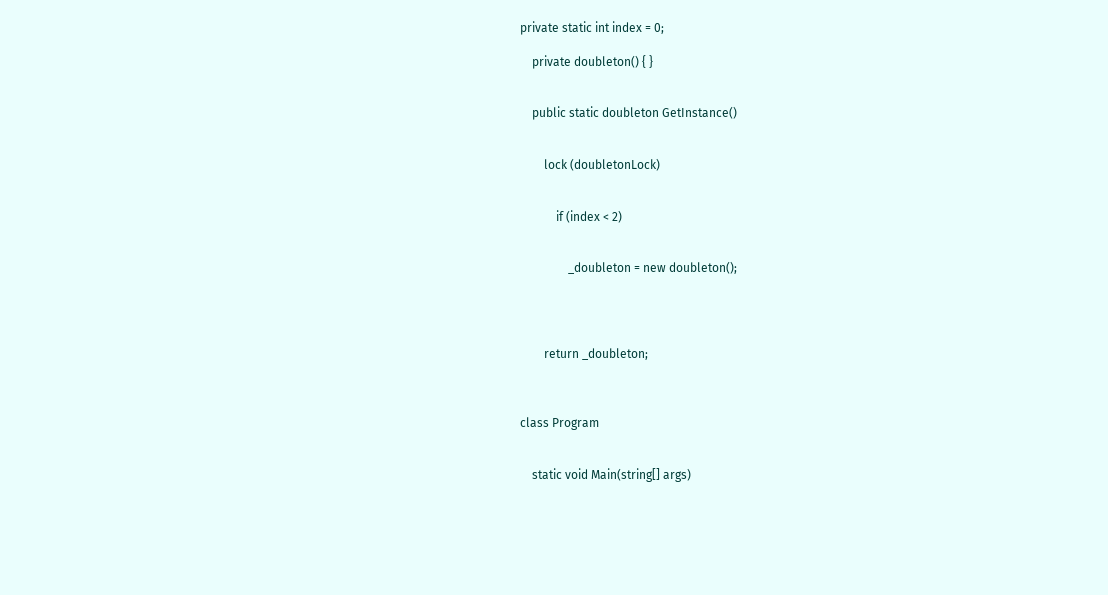private static int index = 0;

    private doubleton() { }


    public static doubleton GetInstance()


        lock (doubletonLock)


            if (index < 2)


                _doubleton = new doubleton();




        return _doubleton;



class Program


    static void Main(string[] args)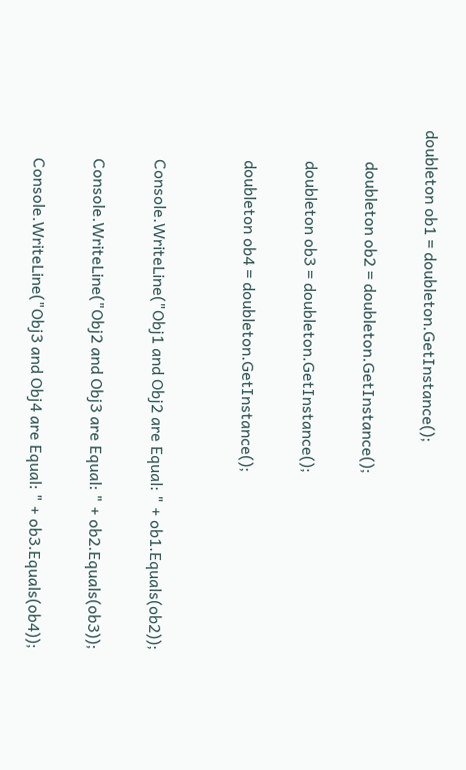doubleton ob1 = doubleton.GetInstance();

        doubleton ob2 = doubleton.GetInstance();

        doubleton ob3 = doubleton.GetInstance();

        doubleton ob4 = doubleton.GetInstance();


        Console.WriteLine("Obj1 and Obj2 are Equal: " + ob1.Equals(ob2));

        Console.WriteLine("Obj2 and Obj3 are Equal: " + ob2.Equals(ob3));

        Console.WriteLine("Obj3 and Obj4 are Equal: " + ob3.Equals(ob4));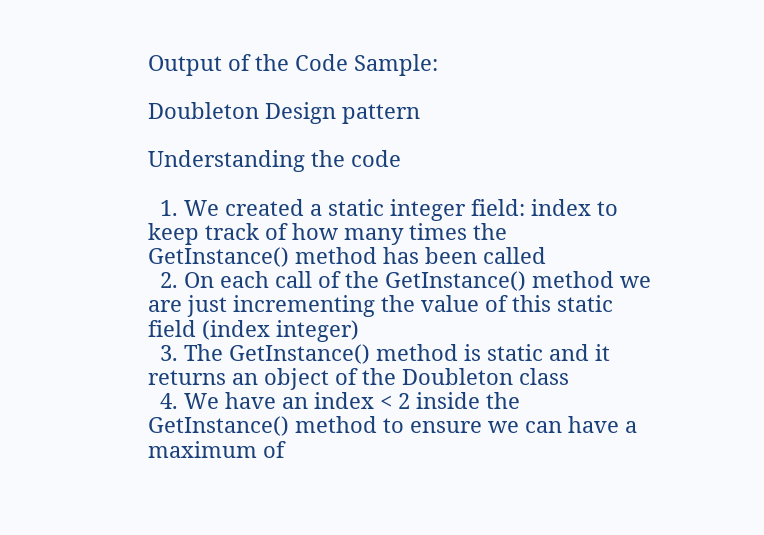Output of the Code Sample:

Doubleton Design pattern

Understanding the code

  1. We created a static integer field: index to keep track of how many times the GetInstance() method has been called
  2. On each call of the GetInstance() method we are just incrementing the value of this static field (index integer)
  3. The GetInstance() method is static and it returns an object of the Doubleton class
  4. We have an index < 2 inside the GetInstance() method to ensure we can have a maximum of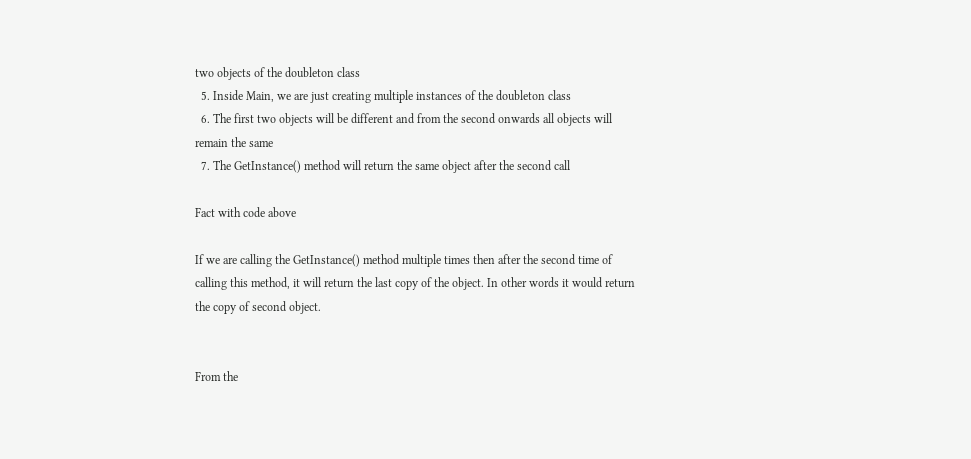two objects of the doubleton class
  5. Inside Main, we are just creating multiple instances of the doubleton class
  6. The first two objects will be different and from the second onwards all objects will remain the same
  7. The GetInstance() method will return the same object after the second call

Fact with code above

If we are calling the GetInstance() method multiple times then after the second time of calling this method, it will return the last copy of the object. In other words it would return the copy of second object.


From the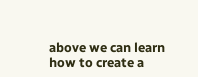above we can learn how to create a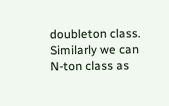doubleton class. Similarly we can N-ton class as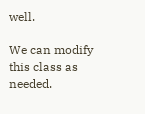well.

We can modify this class as needed.